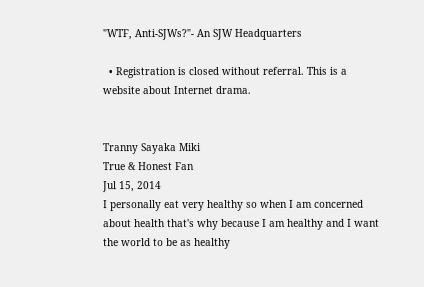"WTF, Anti-SJWs?"- An SJW Headquarters

  • Registration is closed without referral. This is a website about Internet drama.


Tranny Sayaka Miki
True & Honest Fan
Jul 15, 2014
I personally eat very healthy so when I am concerned about health that's why because I am healthy and I want the world to be as healthy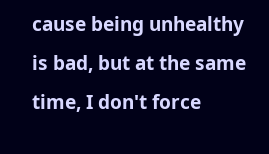cause being unhealthy is bad, but at the same time, I don't force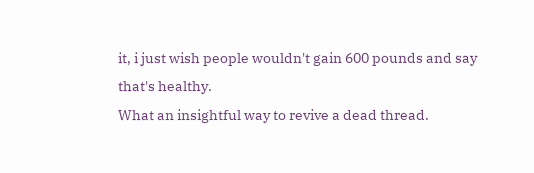it, i just wish people wouldn't gain 600 pounds and say that's healthy.
What an insightful way to revive a dead thread.